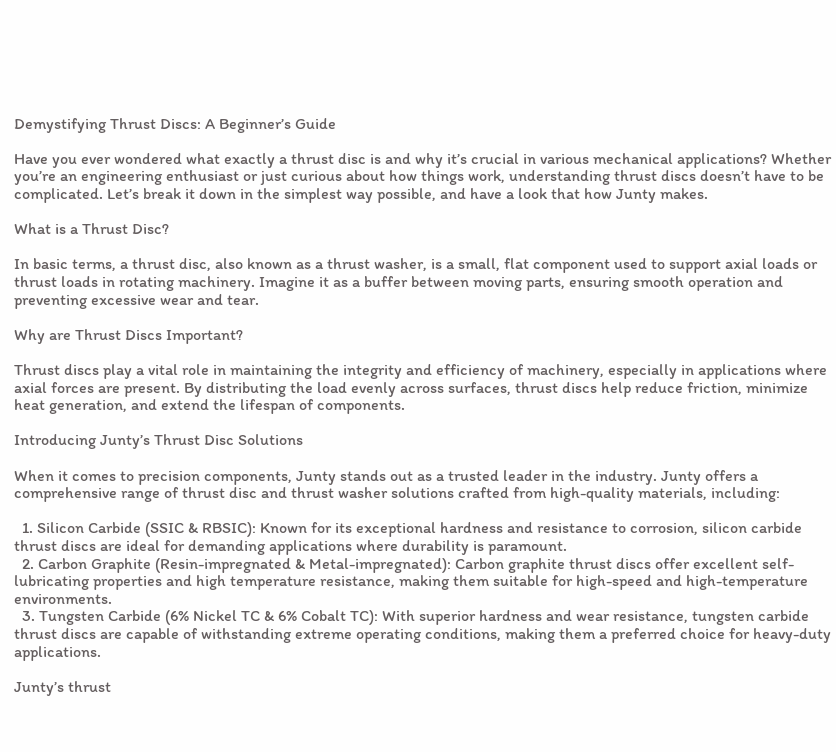Demystifying Thrust Discs: A Beginner’s Guide

Have you ever wondered what exactly a thrust disc is and why it’s crucial in various mechanical applications? Whether you’re an engineering enthusiast or just curious about how things work, understanding thrust discs doesn’t have to be complicated. Let’s break it down in the simplest way possible, and have a look that how Junty makes.

What is a Thrust Disc?

In basic terms, a thrust disc, also known as a thrust washer, is a small, flat component used to support axial loads or thrust loads in rotating machinery. Imagine it as a buffer between moving parts, ensuring smooth operation and preventing excessive wear and tear.

Why are Thrust Discs Important?

Thrust discs play a vital role in maintaining the integrity and efficiency of machinery, especially in applications where axial forces are present. By distributing the load evenly across surfaces, thrust discs help reduce friction, minimize heat generation, and extend the lifespan of components.

Introducing Junty’s Thrust Disc Solutions

When it comes to precision components, Junty stands out as a trusted leader in the industry. Junty offers a comprehensive range of thrust disc and thrust washer solutions crafted from high-quality materials, including:

  1. Silicon Carbide (SSIC & RBSIC): Known for its exceptional hardness and resistance to corrosion, silicon carbide thrust discs are ideal for demanding applications where durability is paramount.
  2. Carbon Graphite (Resin-impregnated & Metal-impregnated): Carbon graphite thrust discs offer excellent self-lubricating properties and high temperature resistance, making them suitable for high-speed and high-temperature environments.
  3. Tungsten Carbide (6% Nickel TC & 6% Cobalt TC): With superior hardness and wear resistance, tungsten carbide thrust discs are capable of withstanding extreme operating conditions, making them a preferred choice for heavy-duty applications.

Junty’s thrust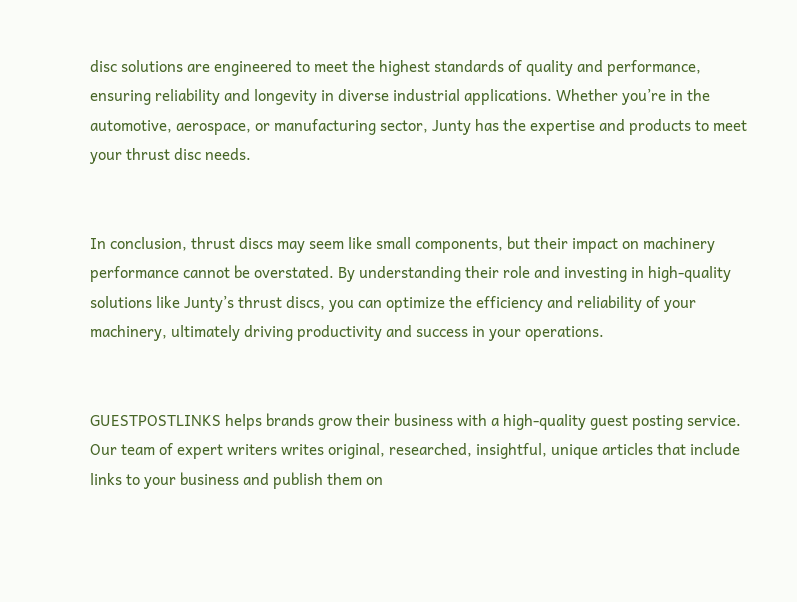disc solutions are engineered to meet the highest standards of quality and performance, ensuring reliability and longevity in diverse industrial applications. Whether you’re in the automotive, aerospace, or manufacturing sector, Junty has the expertise and products to meet your thrust disc needs.


In conclusion, thrust discs may seem like small components, but their impact on machinery performance cannot be overstated. By understanding their role and investing in high-quality solutions like Junty’s thrust discs, you can optimize the efficiency and reliability of your machinery, ultimately driving productivity and success in your operations.


GUESTPOSTLINKS helps brands grow their business with a high-quality guest posting service. Our team of expert writers writes original, researched, insightful, unique articles that include links to your business and publish them on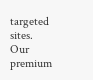targeted sites. Our premium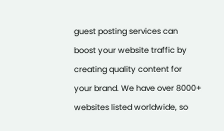guest posting services can boost your website traffic by creating quality content for your brand. We have over 8000+ websites listed worldwide, so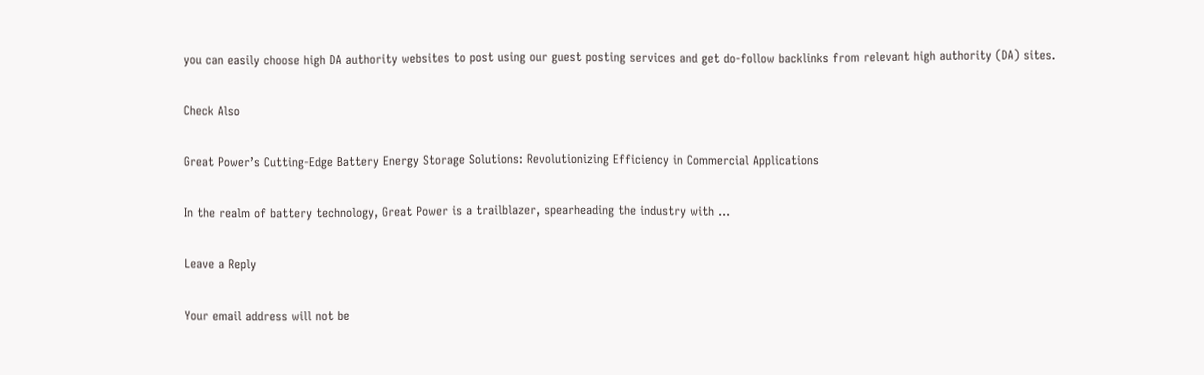you can easily choose high DA authority websites to post using our guest posting services and get do-follow backlinks from relevant high authority (DA) sites.

Check Also

Great Power’s Cutting-Edge Battery Energy Storage Solutions: Revolutionizing Efficiency in Commercial Applications

In the realm of battery technology, Great Power is a trailblazer, spearheading the industry with …

Leave a Reply

Your email address will not be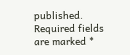published. Required fields are marked *